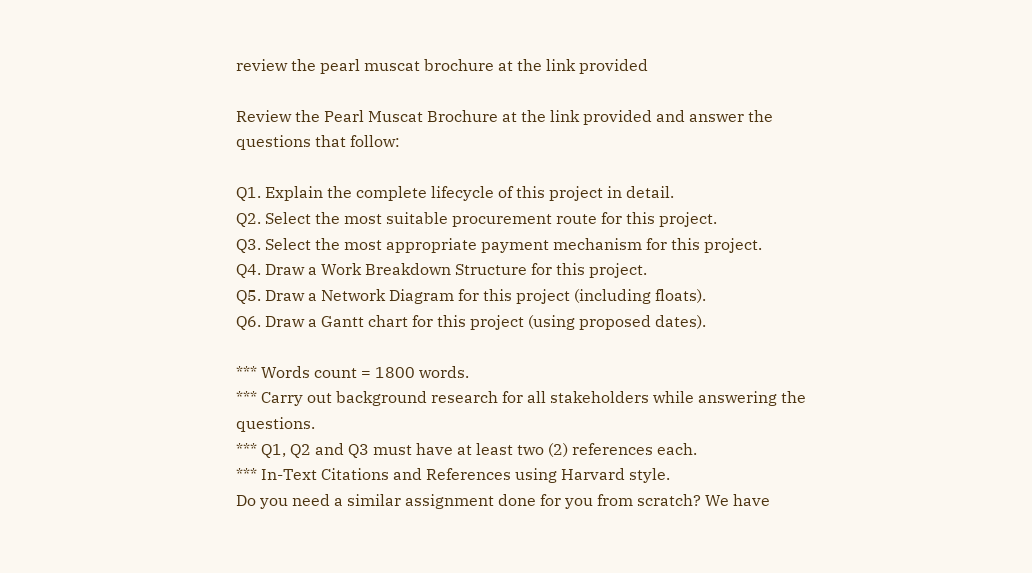review the pearl muscat brochure at the link provided

Review the Pearl Muscat Brochure at the link provided and answer the questions that follow:

Q1. Explain the complete lifecycle of this project in detail.
Q2. Select the most suitable procurement route for this project.
Q3. Select the most appropriate payment mechanism for this project.
Q4. Draw a Work Breakdown Structure for this project.
Q5. Draw a Network Diagram for this project (including floats).
Q6. Draw a Gantt chart for this project (using proposed dates).

*** Words count = 1800 words.
*** Carry out background research for all stakeholders while answering the questions.
*** Q1, Q2 and Q3 must have at least two (2) references each.
*** In-Text Citations and References using Harvard style.
Do you need a similar assignment done for you from scratch? We have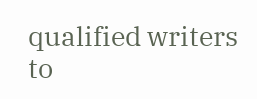qualified writers to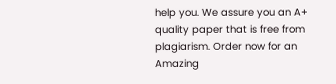help you. We assure you an A+ quality paper that is free from plagiarism. Order now for an Amazing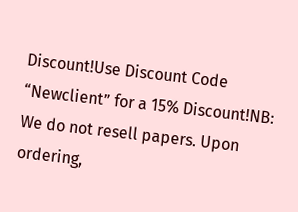Discount!Use Discount Code “Newclient” for a 15% Discount!NB: We do not resell papers. Upon ordering,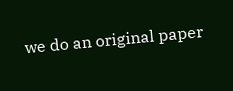we do an original paper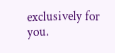exclusively for you.